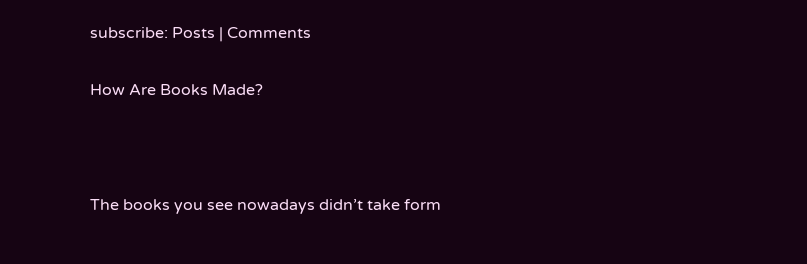subscribe: Posts | Comments

How Are Books Made?



The books you see nowadays didn’t take form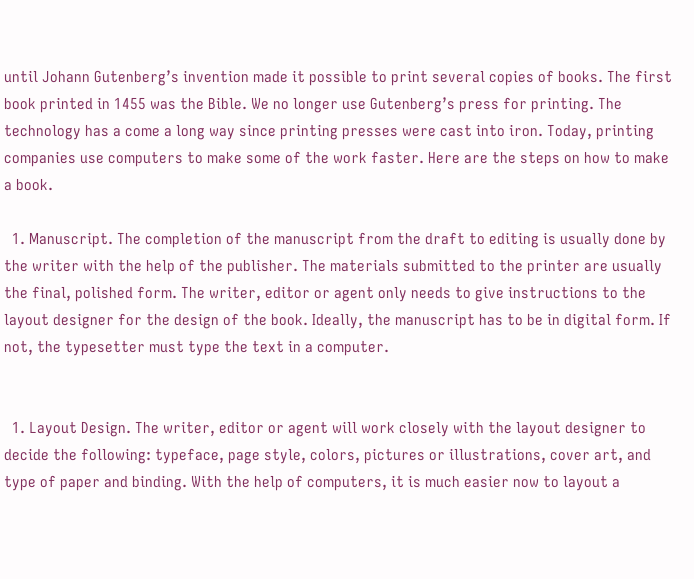until Johann Gutenberg’s invention made it possible to print several copies of books. The first book printed in 1455 was the Bible. We no longer use Gutenberg’s press for printing. The technology has a come a long way since printing presses were cast into iron. Today, printing companies use computers to make some of the work faster. Here are the steps on how to make a book.

  1. Manuscript. The completion of the manuscript from the draft to editing is usually done by the writer with the help of the publisher. The materials submitted to the printer are usually the final, polished form. The writer, editor or agent only needs to give instructions to the layout designer for the design of the book. Ideally, the manuscript has to be in digital form. If not, the typesetter must type the text in a computer.


  1. Layout Design. The writer, editor or agent will work closely with the layout designer to decide the following: typeface, page style, colors, pictures or illustrations, cover art, and type of paper and binding. With the help of computers, it is much easier now to layout a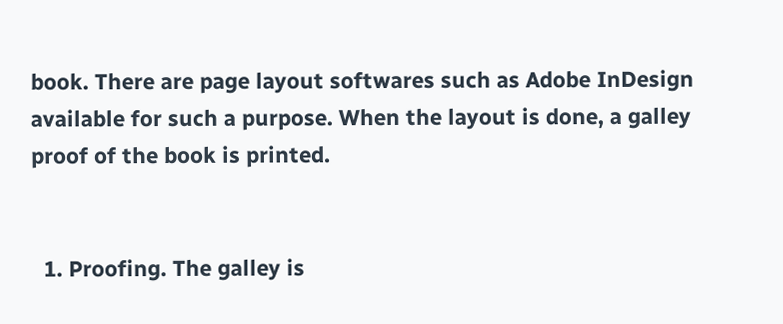book. There are page layout softwares such as Adobe InDesign available for such a purpose. When the layout is done, a galley proof of the book is printed.


  1. Proofing. The galley is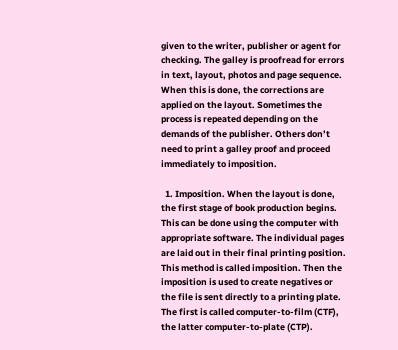given to the writer, publisher or agent for checking. The galley is proofread for errors in text, layout, photos and page sequence. When this is done, the corrections are applied on the layout. Sometimes the process is repeated depending on the demands of the publisher. Others don’t need to print a galley proof and proceed immediately to imposition.

  1. Imposition. When the layout is done, the first stage of book production begins. This can be done using the computer with appropriate software. The individual pages are laid out in their final printing position. This method is called imposition. Then the imposition is used to create negatives or the file is sent directly to a printing plate. The first is called computer-to-film (CTF), the latter computer-to-plate (CTP).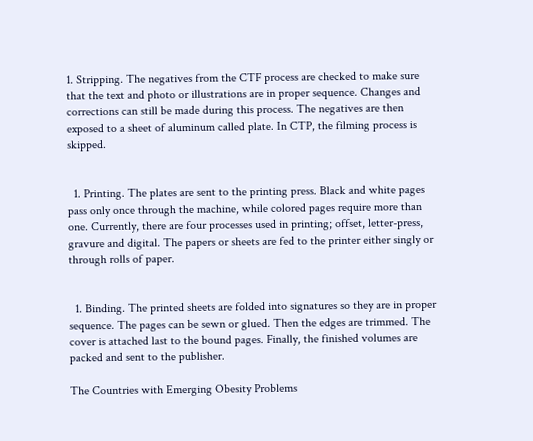1. Stripping. The negatives from the CTF process are checked to make sure that the text and photo or illustrations are in proper sequence. Changes and corrections can still be made during this process. The negatives are then exposed to a sheet of aluminum called plate. In CTP, the filming process is skipped.


  1. Printing. The plates are sent to the printing press. Black and white pages pass only once through the machine, while colored pages require more than one. Currently, there are four processes used in printing; offset, letter-press, gravure and digital. The papers or sheets are fed to the printer either singly or through rolls of paper.


  1. Binding. The printed sheets are folded into signatures so they are in proper sequence. The pages can be sewn or glued. Then the edges are trimmed. The cover is attached last to the bound pages. Finally, the finished volumes are packed and sent to the publisher.

The Countries with Emerging Obesity Problems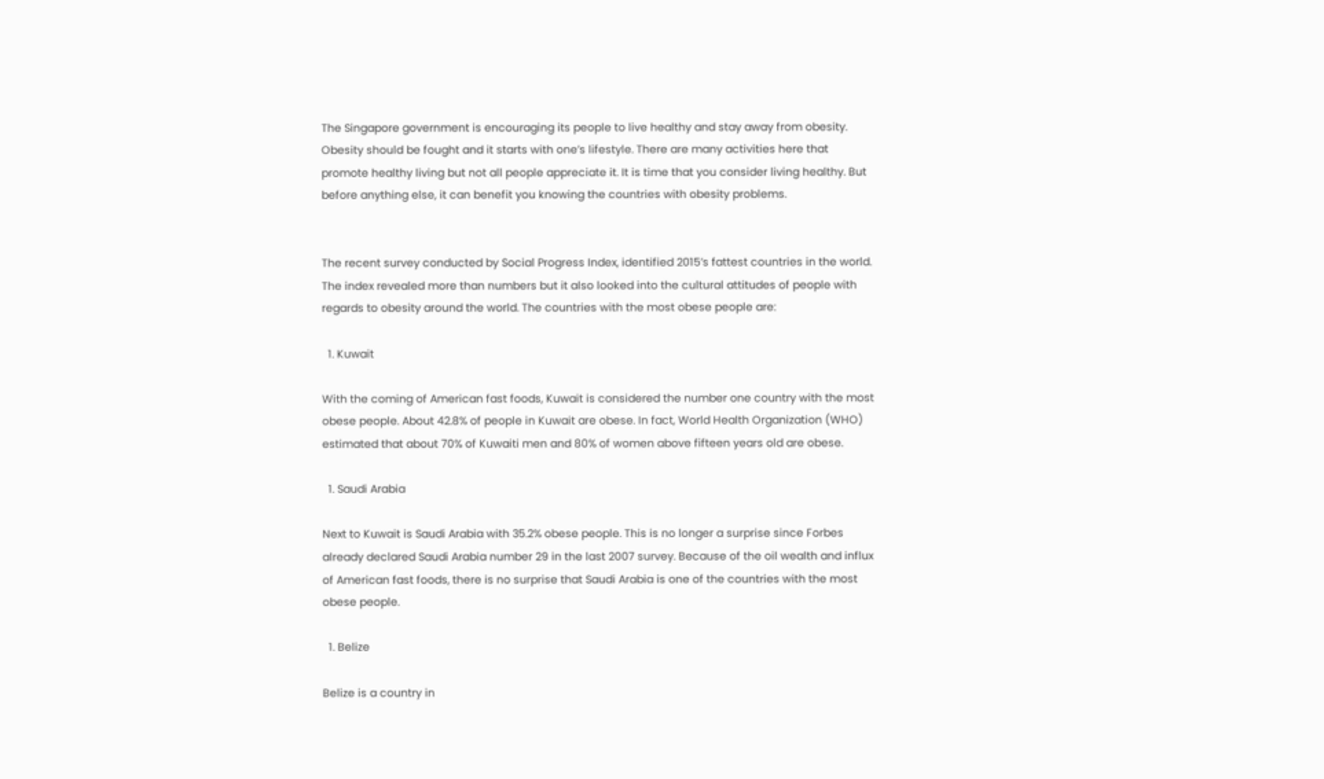The Singapore government is encouraging its people to live healthy and stay away from obesity. Obesity should be fought and it starts with one’s lifestyle. There are many activities here that promote healthy living but not all people appreciate it. It is time that you consider living healthy. But before anything else, it can benefit you knowing the countries with obesity problems.


The recent survey conducted by Social Progress Index, identified 2015’s fattest countries in the world. The index revealed more than numbers but it also looked into the cultural attitudes of people with regards to obesity around the world. The countries with the most obese people are:

  1. Kuwait

With the coming of American fast foods, Kuwait is considered the number one country with the most obese people. About 42.8% of people in Kuwait are obese. In fact, World Health Organization (WHO) estimated that about 70% of Kuwaiti men and 80% of women above fifteen years old are obese.

  1. Saudi Arabia

Next to Kuwait is Saudi Arabia with 35.2% obese people. This is no longer a surprise since Forbes already declared Saudi Arabia number 29 in the last 2007 survey. Because of the oil wealth and influx of American fast foods, there is no surprise that Saudi Arabia is one of the countries with the most obese people.

  1. Belize

Belize is a country in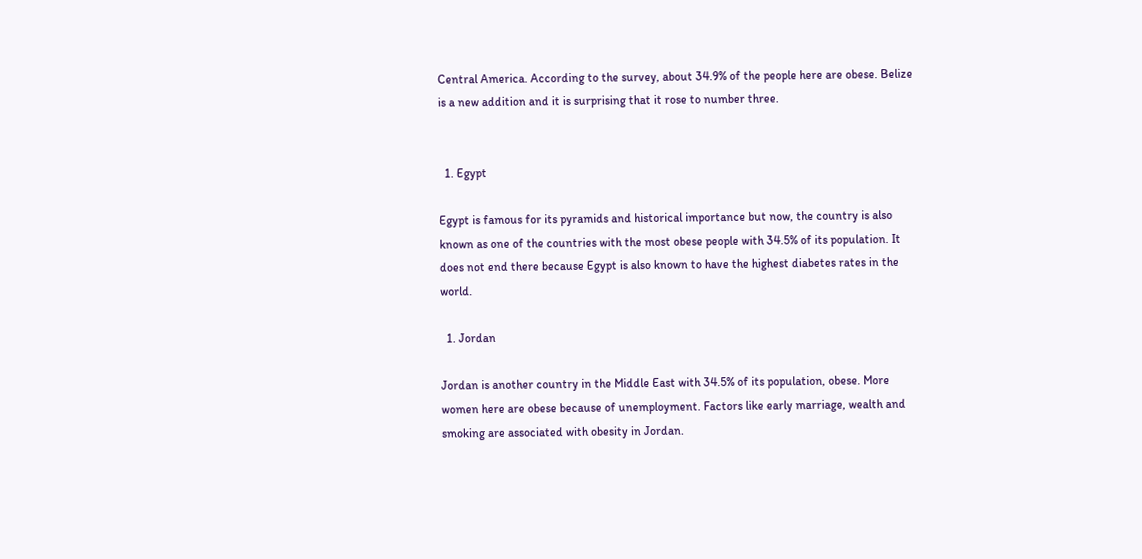Central America. According to the survey, about 34.9% of the people here are obese. Belize is a new addition and it is surprising that it rose to number three.


  1. Egypt

Egypt is famous for its pyramids and historical importance but now, the country is also known as one of the countries with the most obese people with 34.5% of its population. It does not end there because Egypt is also known to have the highest diabetes rates in the world.

  1. Jordan

Jordan is another country in the Middle East with 34.5% of its population, obese. More women here are obese because of unemployment. Factors like early marriage, wealth and smoking are associated with obesity in Jordan.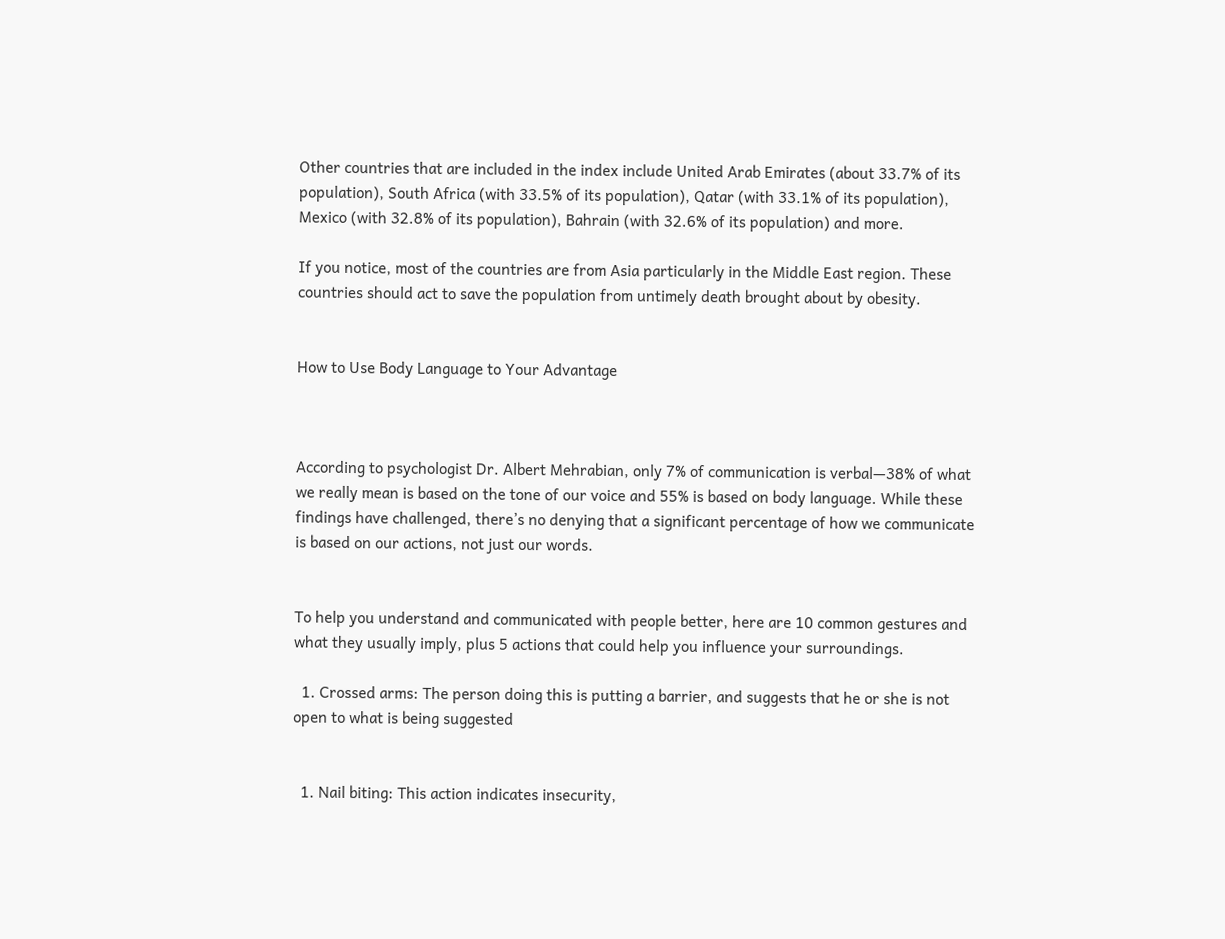Other countries that are included in the index include United Arab Emirates (about 33.7% of its population), South Africa (with 33.5% of its population), Qatar (with 33.1% of its population), Mexico (with 32.8% of its population), Bahrain (with 32.6% of its population) and more.

If you notice, most of the countries are from Asia particularly in the Middle East region. These countries should act to save the population from untimely death brought about by obesity.


How to Use Body Language to Your Advantage



According to psychologist Dr. Albert Mehrabian, only 7% of communication is verbal—38% of what we really mean is based on the tone of our voice and 55% is based on body language. While these findings have challenged, there’s no denying that a significant percentage of how we communicate is based on our actions, not just our words.


To help you understand and communicated with people better, here are 10 common gestures and what they usually imply, plus 5 actions that could help you influence your surroundings.

  1. Crossed arms: The person doing this is putting a barrier, and suggests that he or she is not open to what is being suggested


  1. Nail biting: This action indicates insecurity,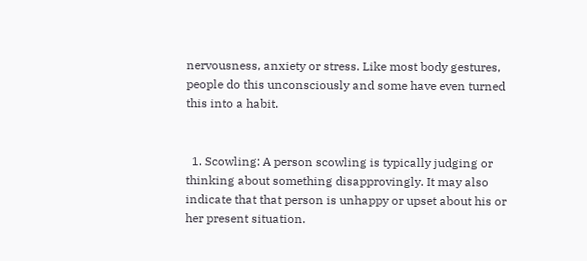nervousness, anxiety or stress. Like most body gestures, people do this unconsciously and some have even turned this into a habit.


  1. Scowling: A person scowling is typically judging or thinking about something disapprovingly. It may also indicate that that person is unhappy or upset about his or her present situation.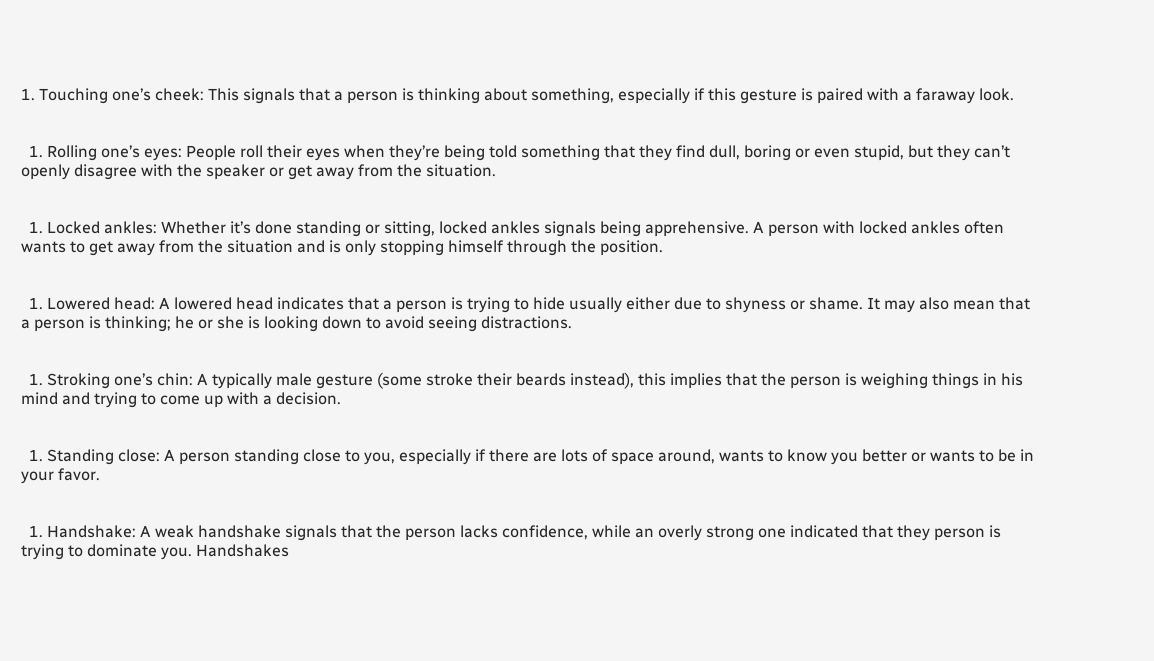1. Touching one’s cheek: This signals that a person is thinking about something, especially if this gesture is paired with a faraway look.


  1. Rolling one’s eyes: People roll their eyes when they’re being told something that they find dull, boring or even stupid, but they can’t openly disagree with the speaker or get away from the situation.


  1. Locked ankles: Whether it’s done standing or sitting, locked ankles signals being apprehensive. A person with locked ankles often wants to get away from the situation and is only stopping himself through the position.


  1. Lowered head: A lowered head indicates that a person is trying to hide usually either due to shyness or shame. It may also mean that a person is thinking; he or she is looking down to avoid seeing distractions.


  1. Stroking one’s chin: A typically male gesture (some stroke their beards instead), this implies that the person is weighing things in his mind and trying to come up with a decision.


  1. Standing close: A person standing close to you, especially if there are lots of space around, wants to know you better or wants to be in your favor.


  1. Handshake: A weak handshake signals that the person lacks confidence, while an overly strong one indicated that they person is trying to dominate you. Handshakes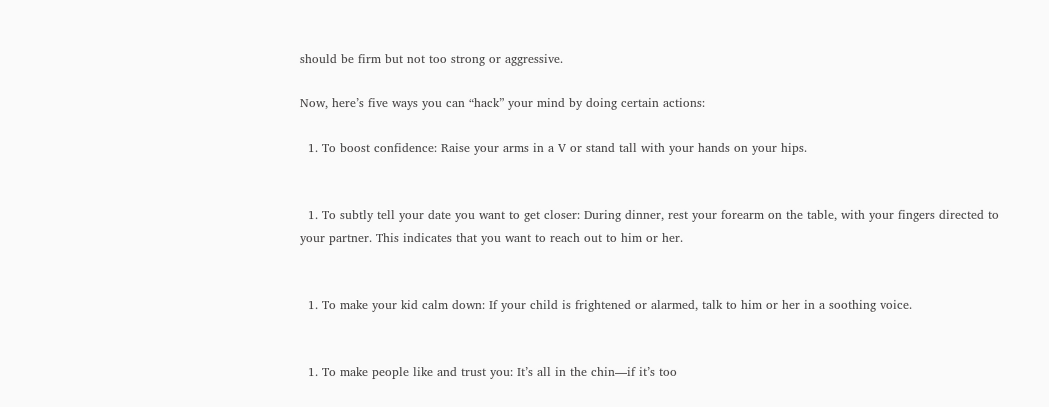should be firm but not too strong or aggressive.

Now, here’s five ways you can “hack” your mind by doing certain actions:

  1. To boost confidence: Raise your arms in a V or stand tall with your hands on your hips.


  1. To subtly tell your date you want to get closer: During dinner, rest your forearm on the table, with your fingers directed to your partner. This indicates that you want to reach out to him or her.


  1. To make your kid calm down: If your child is frightened or alarmed, talk to him or her in a soothing voice.


  1. To make people like and trust you: It’s all in the chin—if it’s too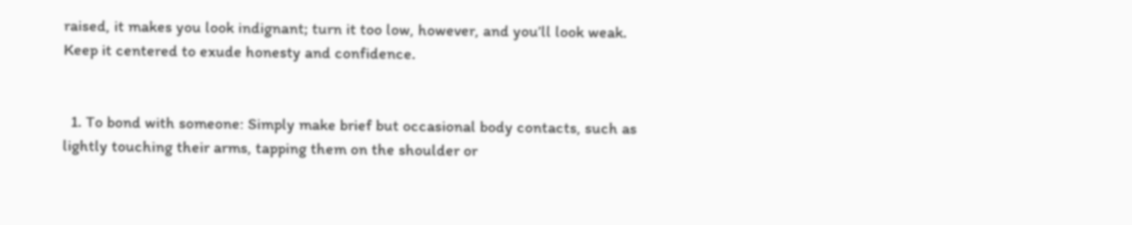raised, it makes you look indignant; turn it too low, however, and you’ll look weak. Keep it centered to exude honesty and confidence.


  1. To bond with someone: Simply make brief but occasional body contacts, such as lightly touching their arms, tapping them on the shoulder or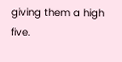giving them a high five.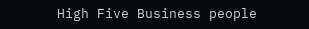High Five Business people